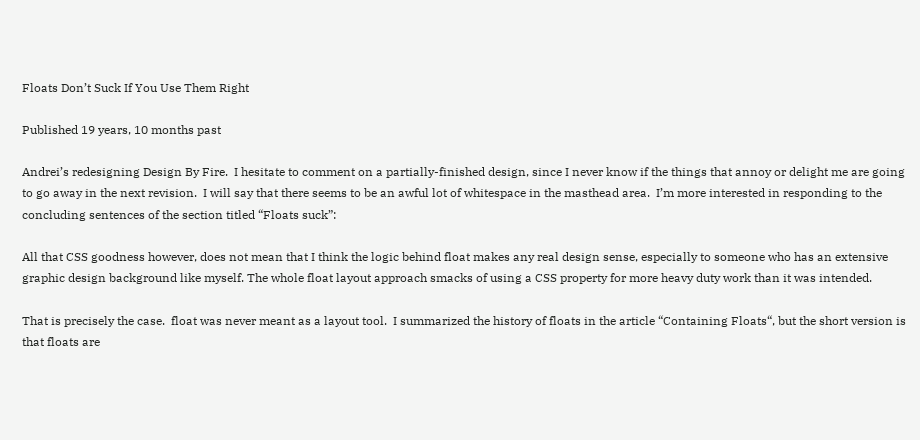Floats Don’t Suck If You Use Them Right

Published 19 years, 10 months past

Andrei’s redesigning Design By Fire.  I hesitate to comment on a partially-finished design, since I never know if the things that annoy or delight me are going to go away in the next revision.  I will say that there seems to be an awful lot of whitespace in the masthead area.  I’m more interested in responding to the concluding sentences of the section titled “Floats suck”:

All that CSS goodness however, does not mean that I think the logic behind float makes any real design sense, especially to someone who has an extensive graphic design background like myself. The whole float layout approach smacks of using a CSS property for more heavy duty work than it was intended.

That is precisely the case.  float was never meant as a layout tool.  I summarized the history of floats in the article “Containing Floats“, but the short version is that floats are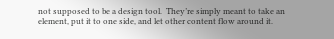not supposed to be a design tool.  They’re simply meant to take an element, put it to one side, and let other content flow around it.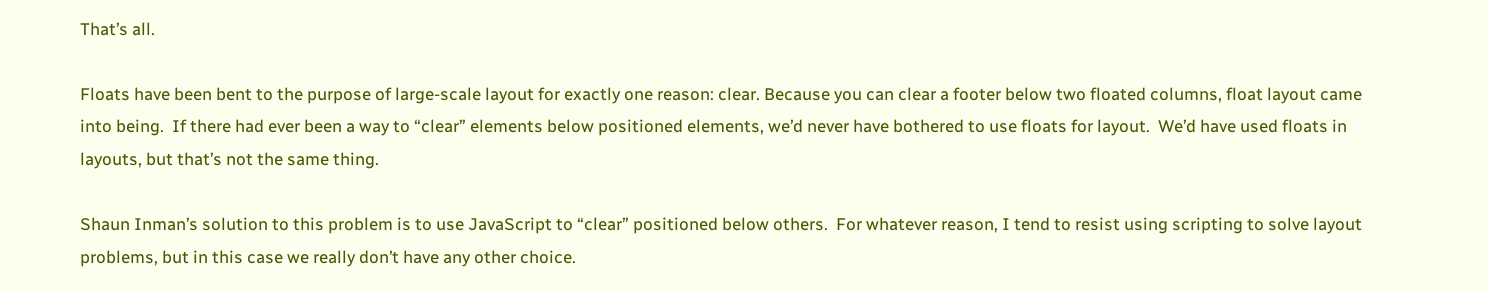That’s all.

Floats have been bent to the purpose of large-scale layout for exactly one reason: clear. Because you can clear a footer below two floated columns, float layout came into being.  If there had ever been a way to “clear” elements below positioned elements, we’d never have bothered to use floats for layout.  We’d have used floats in layouts, but that’s not the same thing.

Shaun Inman’s solution to this problem is to use JavaScript to “clear” positioned below others.  For whatever reason, I tend to resist using scripting to solve layout problems, but in this case we really don’t have any other choice.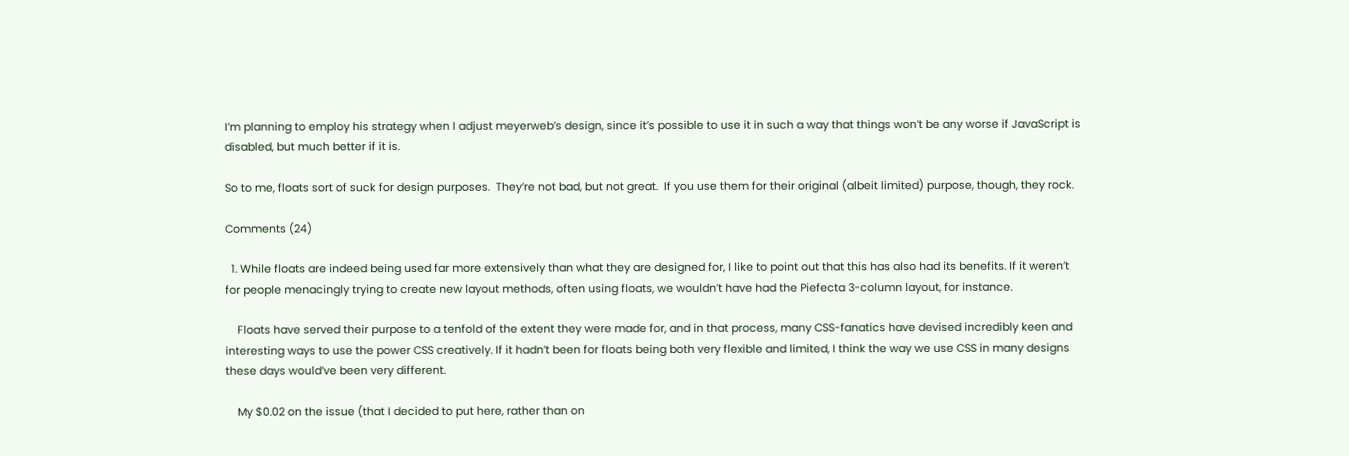I’m planning to employ his strategy when I adjust meyerweb’s design, since it’s possible to use it in such a way that things won’t be any worse if JavaScript is disabled, but much better if it is.

So to me, floats sort of suck for design purposes.  They’re not bad, but not great.  If you use them for their original (albeit limited) purpose, though, they rock.

Comments (24)

  1. While floats are indeed being used far more extensively than what they are designed for, I like to point out that this has also had its benefits. If it weren’t for people menacingly trying to create new layout methods, often using floats, we wouldn’t have had the Piefecta 3-column layout, for instance.

    Floats have served their purpose to a tenfold of the extent they were made for, and in that process, many CSS-fanatics have devised incredibly keen and interesting ways to use the power CSS creatively. If it hadn’t been for floats being both very flexible and limited, I think the way we use CSS in many designs these days would’ve been very different.

    My $0.02 on the issue (that I decided to put here, rather than on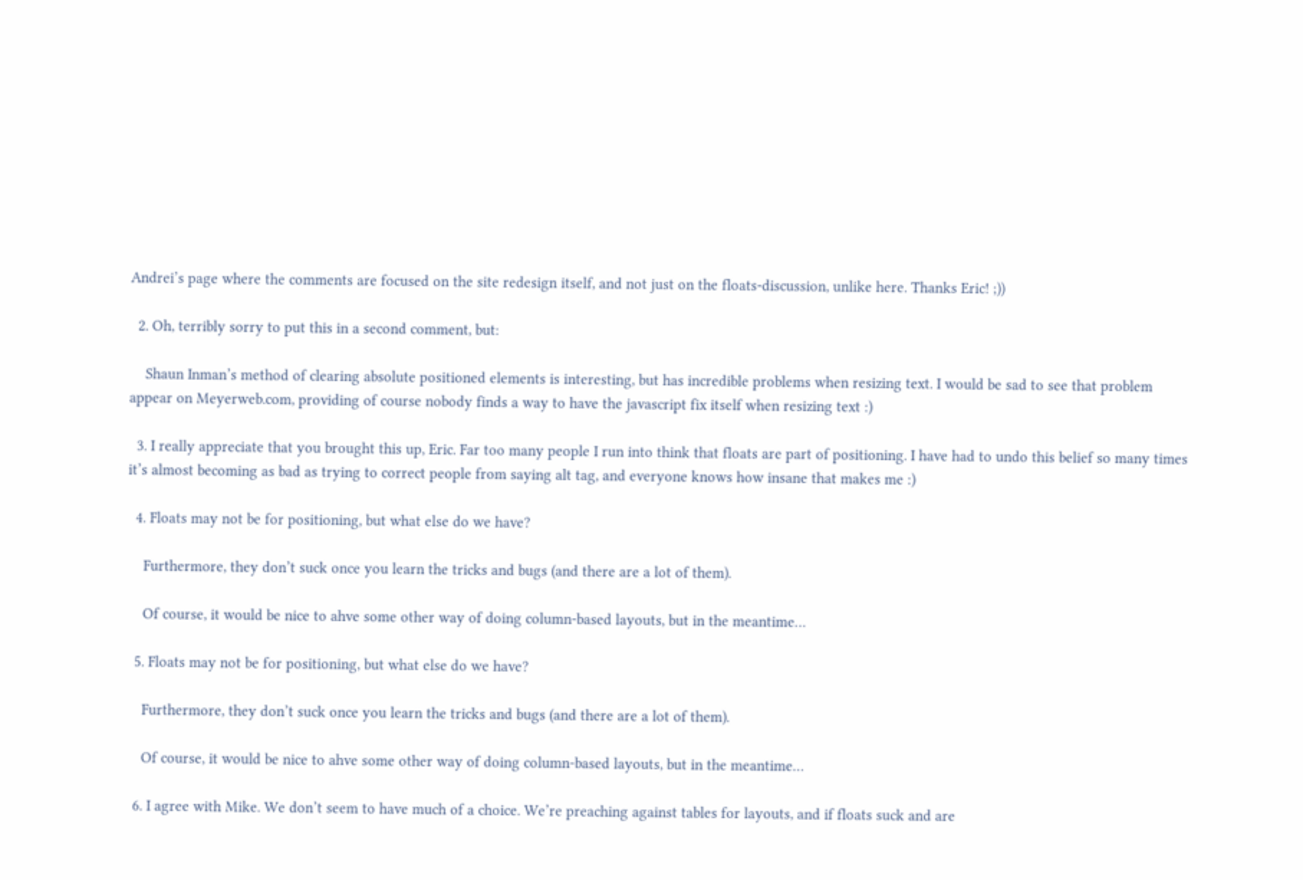Andrei’s page where the comments are focused on the site redesign itself, and not just on the floats-discussion, unlike here. Thanks Eric! ;))

  2. Oh, terribly sorry to put this in a second comment, but:

    Shaun Inman’s method of clearing absolute positioned elements is interesting, but has incredible problems when resizing text. I would be sad to see that problem appear on Meyerweb.com, providing of course nobody finds a way to have the javascript fix itself when resizing text :)

  3. I really appreciate that you brought this up, Eric. Far too many people I run into think that floats are part of positioning. I have had to undo this belief so many times it’s almost becoming as bad as trying to correct people from saying alt tag, and everyone knows how insane that makes me :)

  4. Floats may not be for positioning, but what else do we have?

    Furthermore, they don’t suck once you learn the tricks and bugs (and there are a lot of them).

    Of course, it would be nice to ahve some other way of doing column-based layouts, but in the meantime…

  5. Floats may not be for positioning, but what else do we have?

    Furthermore, they don’t suck once you learn the tricks and bugs (and there are a lot of them).

    Of course, it would be nice to ahve some other way of doing column-based layouts, but in the meantime…

  6. I agree with Mike. We don’t seem to have much of a choice. We’re preaching against tables for layouts, and if floats suck and are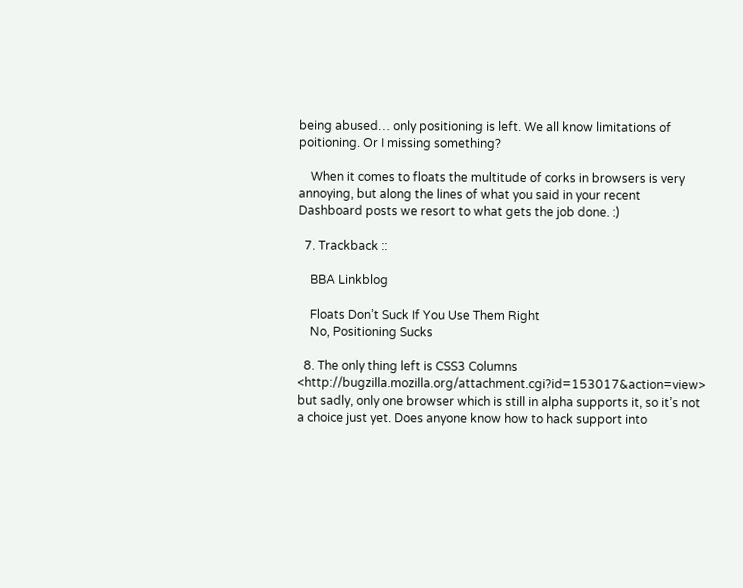being abused… only positioning is left. We all know limitations of poitioning. Or I missing something?

    When it comes to floats the multitude of corks in browsers is very annoying, but along the lines of what you said in your recent Dashboard posts we resort to what gets the job done. :)

  7. Trackback ::

    BBA Linkblog

    Floats Don’t Suck If You Use Them Right
    No, Positioning Sucks

  8. The only thing left is CSS3 Columns <http://bugzilla.mozilla.org/attachment.cgi?id=153017&action=view> but sadly, only one browser which is still in alpha supports it, so it’s not a choice just yet. Does anyone know how to hack support into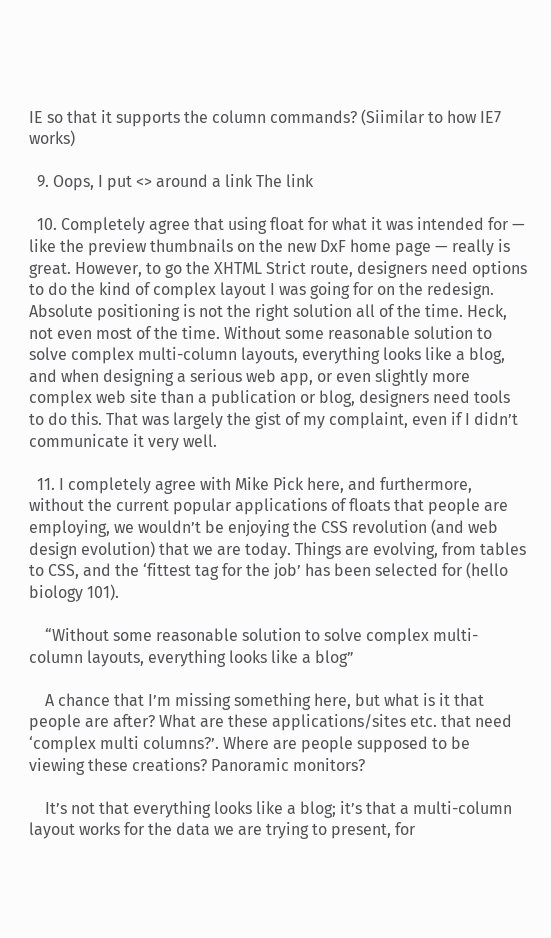IE so that it supports the column commands? (Siimilar to how IE7 works)

  9. Oops, I put <> around a link The link

  10. Completely agree that using float for what it was intended for — like the preview thumbnails on the new DxF home page — really is great. However, to go the XHTML Strict route, designers need options to do the kind of complex layout I was going for on the redesign. Absolute positioning is not the right solution all of the time. Heck, not even most of the time. Without some reasonable solution to solve complex multi-column layouts, everything looks like a blog, and when designing a serious web app, or even slightly more complex web site than a publication or blog, designers need tools to do this. That was largely the gist of my complaint, even if I didn’t communicate it very well.

  11. I completely agree with Mike Pick here, and furthermore, without the current popular applications of floats that people are employing, we wouldn’t be enjoying the CSS revolution (and web design evolution) that we are today. Things are evolving, from tables to CSS, and the ‘fittest tag for the job’ has been selected for (hello biology 101).

    “Without some reasonable solution to solve complex multi-column layouts, everything looks like a blog”

    A chance that I’m missing something here, but what is it that people are after? What are these applications/sites etc. that need ‘complex multi columns?’. Where are people supposed to be viewing these creations? Panoramic monitors?

    It’s not that everything looks like a blog; it’s that a multi-column layout works for the data we are trying to present, for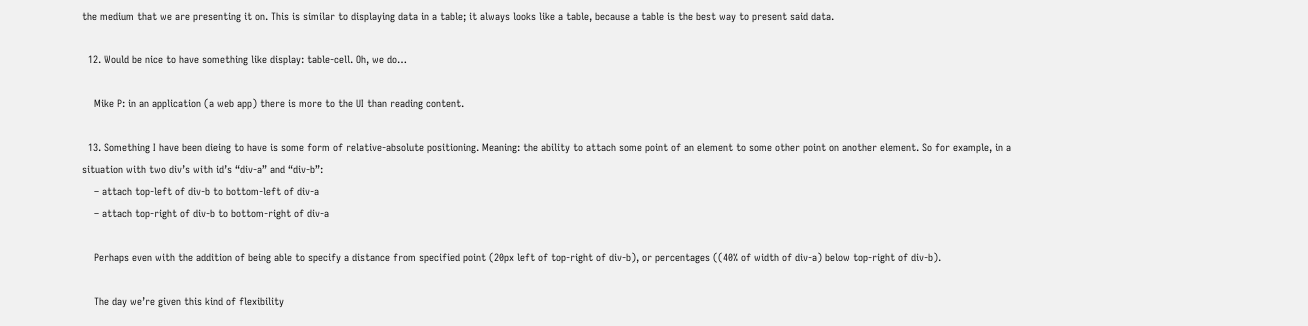the medium that we are presenting it on. This is similar to displaying data in a table; it always looks like a table, because a table is the best way to present said data.

  12. Would be nice to have something like display: table-cell. Oh, we do…

    Mike P: in an application (a web app) there is more to the UI than reading content.

  13. Something I have been dieing to have is some form of relative-absolute positioning. Meaning: the ability to attach some point of an element to some other point on another element. So for example, in a situation with two div’s with id’s “div-a” and “div-b”:
    – attach top-left of div-b to bottom-left of div-a
    – attach top-right of div-b to bottom-right of div-a

    Perhaps even with the addition of being able to specify a distance from specified point (20px left of top-right of div-b), or percentages ((40% of width of div-a) below top-right of div-b).

    The day we’re given this kind of flexibility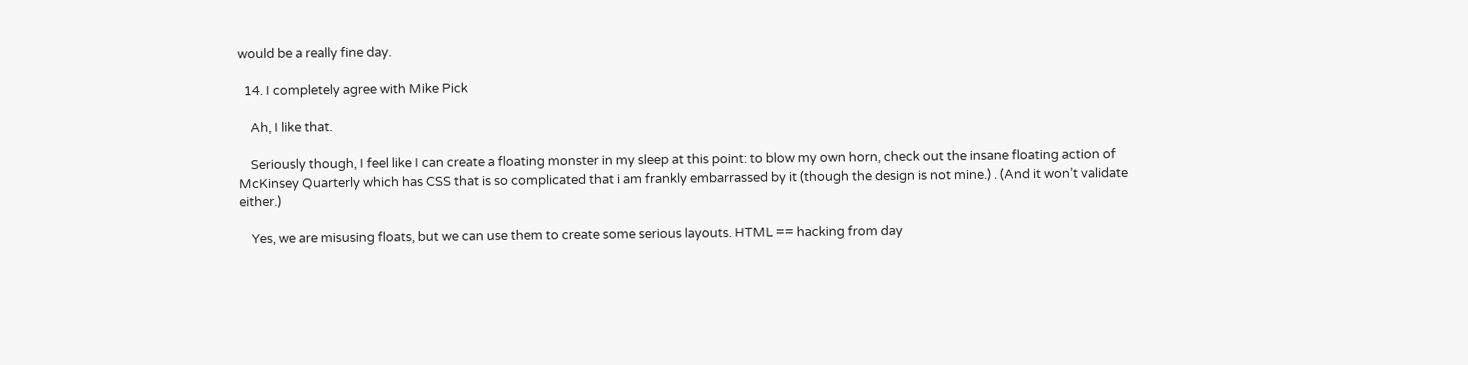would be a really fine day.

  14. I completely agree with Mike Pick

    Ah, I like that.

    Seriously though, I feel like I can create a floating monster in my sleep at this point: to blow my own horn, check out the insane floating action of McKinsey Quarterly which has CSS that is so complicated that i am frankly embarrassed by it (though the design is not mine.) . (And it won’t validate either.)

    Yes, we are misusing floats, but we can use them to create some serious layouts. HTML == hacking from day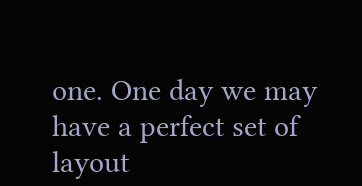one. One day we may have a perfect set of layout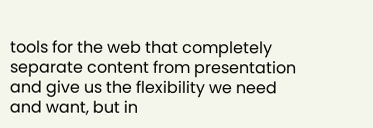tools for the web that completely separate content from presentation and give us the flexibility we need and want, but in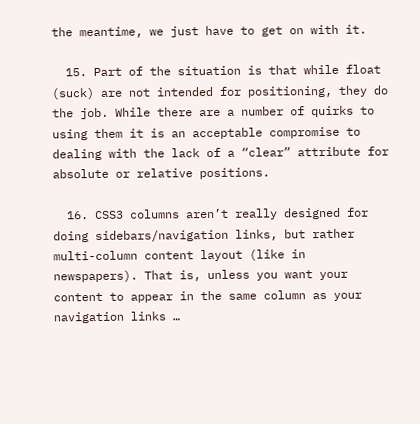the meantime, we just have to get on with it.

  15. Part of the situation is that while float (suck) are not intended for positioning, they do the job. While there are a number of quirks to using them it is an acceptable compromise to dealing with the lack of a “clear” attribute for absolute or relative positions.

  16. CSS3 columns aren’t really designed for doing sidebars/navigation links, but rather multi-column content layout (like in newspapers). That is, unless you want your content to appear in the same column as your navigation links …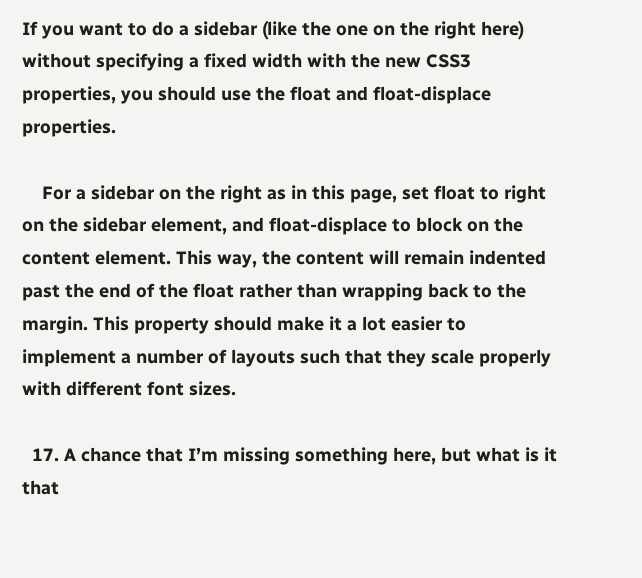If you want to do a sidebar (like the one on the right here) without specifying a fixed width with the new CSS3 properties, you should use the float and float-displace properties.

    For a sidebar on the right as in this page, set float to right on the sidebar element, and float-displace to block on the content element. This way, the content will remain indented past the end of the float rather than wrapping back to the margin. This property should make it a lot easier to implement a number of layouts such that they scale properly with different font sizes.

  17. A chance that I’m missing something here, but what is it that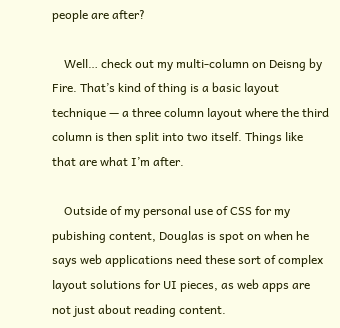people are after?

    Well… check out my multi-column on Deisng by Fire. That’s kind of thing is a basic layout technique — a three column layout where the third column is then split into two itself. Things like that are what I’m after.

    Outside of my personal use of CSS for my pubishing content, Douglas is spot on when he says web applications need these sort of complex layout solutions for UI pieces, as web apps are not just about reading content.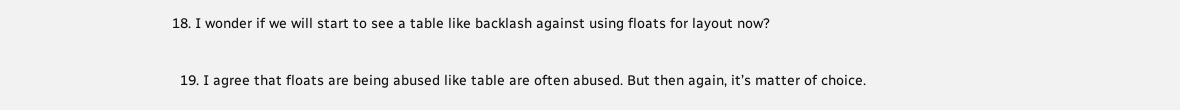18. I wonder if we will start to see a table like backlash against using floats for layout now?

  19. I agree that floats are being abused like table are often abused. But then again, it’s matter of choice.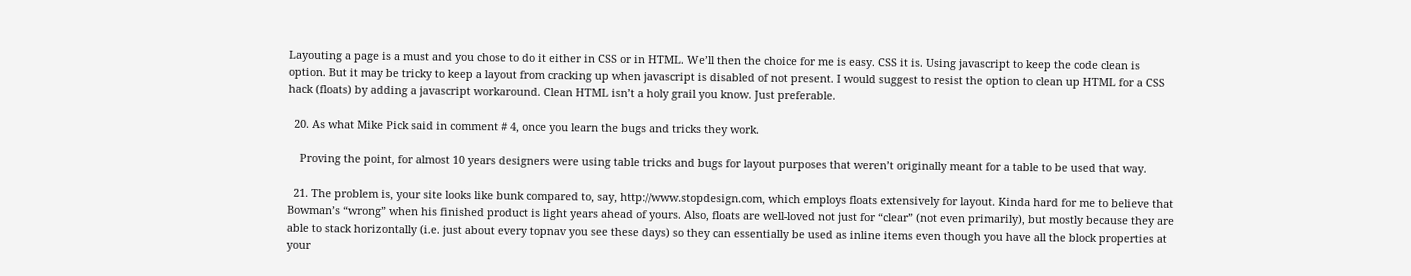Layouting a page is a must and you chose to do it either in CSS or in HTML. We’ll then the choice for me is easy. CSS it is. Using javascript to keep the code clean is option. But it may be tricky to keep a layout from cracking up when javascript is disabled of not present. I would suggest to resist the option to clean up HTML for a CSS hack (floats) by adding a javascript workaround. Clean HTML isn’t a holy grail you know. Just preferable.

  20. As what Mike Pick said in comment # 4, once you learn the bugs and tricks they work.

    Proving the point, for almost 10 years designers were using table tricks and bugs for layout purposes that weren’t originally meant for a table to be used that way.

  21. The problem is, your site looks like bunk compared to, say, http://www.stopdesign.com, which employs floats extensively for layout. Kinda hard for me to believe that Bowman’s “wrong” when his finished product is light years ahead of yours. Also, floats are well-loved not just for “clear” (not even primarily), but mostly because they are able to stack horizontally (i.e. just about every topnav you see these days) so they can essentially be used as inline items even though you have all the block properties at your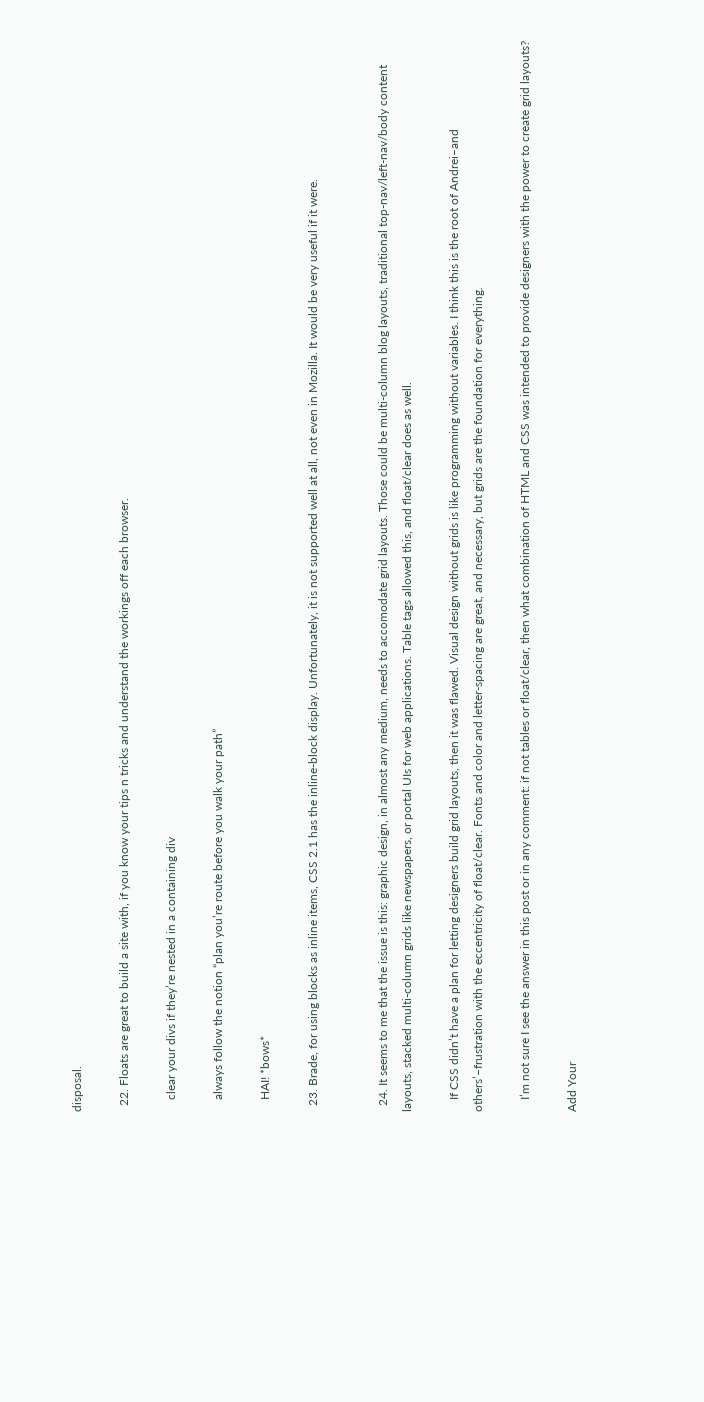disposal.

  22. Floats are great to build a site with, if you know your tips n tricks and understand the workings off each browser.

    clear your divs if they’re nested in a containing div

    always follow the notion “plan you’re route before you walk your path”

    HAI! *bows*

  23. Brade, for using blocks as inline items, CSS 2.1 has the inline-block display. Unfortunately, it is not supported well at all, not even in Mozilla. It would be very useful if it were.


  24. It seems to me that the issue is this: graphic design, in almost any medium, needs to accomodate grid layouts. Those could be multi-column blog layouts, traditional top-nav/left-nav/body content layouts, stacked multi-column grids like newspapers, or portal UIs for web applications. Table tags allowed this, and float/clear does as well.

    If CSS didn’t have a plan for letting designers build grid layouts, then it was flawed. Visual design without grids is like programming without variables. I think this is the root of Andrei–and others’–frustration with the eccentricity of float/clear. Fonts and color and letter-spacing are great, and necessary, but grids are the foundation for everything.

    I’m not sure I see the answer in this post or in any comment: if not tables or float/clear, then what combination of HTML and CSS was intended to provide designers with the power to create grid layouts?

Add Your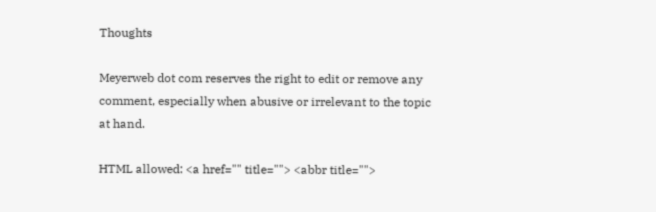Thoughts

Meyerweb dot com reserves the right to edit or remove any comment, especially when abusive or irrelevant to the topic at hand.

HTML allowed: <a href="" title=""> <abbr title="">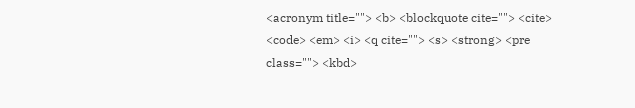<acronym title=""> <b> <blockquote cite=""> <cite> <code> <em> <i> <q cite=""> <s> <strong> <pre class=""> <kbd>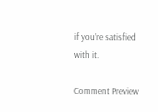if you’re satisfied with it.

Comment Preview